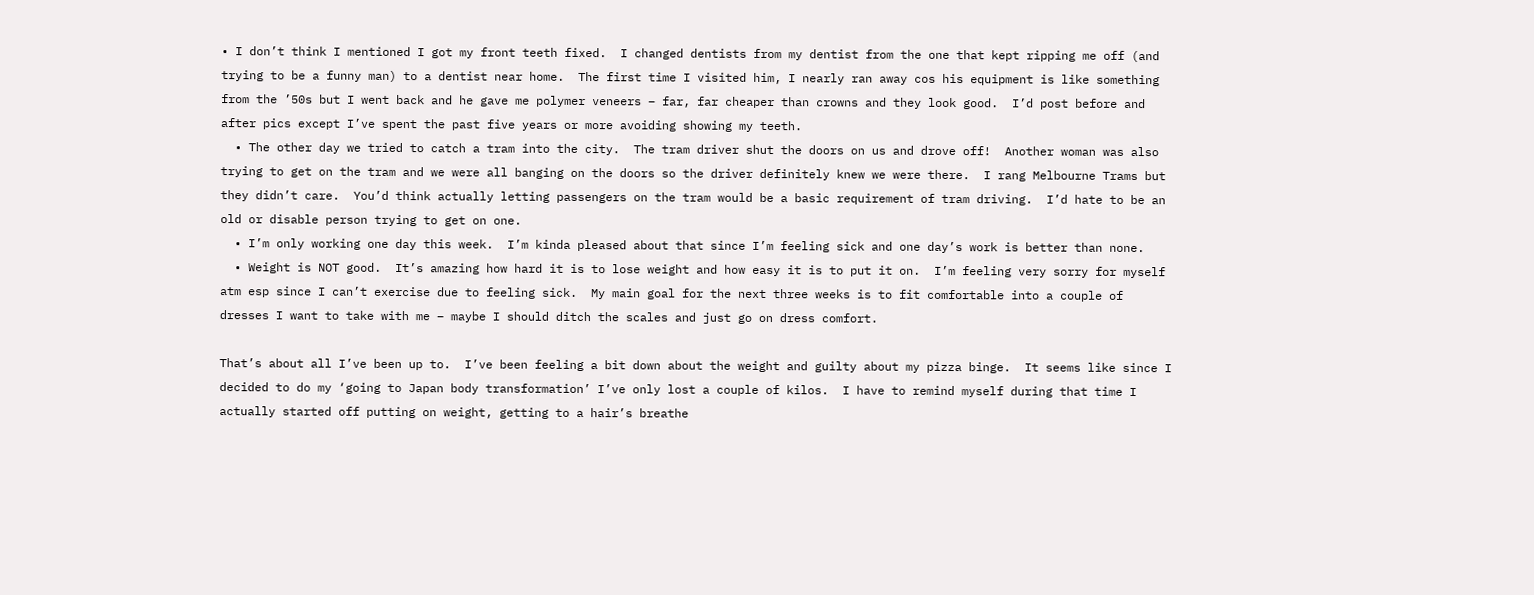• I don’t think I mentioned I got my front teeth fixed.  I changed dentists from my dentist from the one that kept ripping me off (and trying to be a funny man) to a dentist near home.  The first time I visited him, I nearly ran away cos his equipment is like something from the ’50s but I went back and he gave me polymer veneers – far, far cheaper than crowns and they look good.  I’d post before and after pics except I’ve spent the past five years or more avoiding showing my teeth.
  • The other day we tried to catch a tram into the city.  The tram driver shut the doors on us and drove off!  Another woman was also trying to get on the tram and we were all banging on the doors so the driver definitely knew we were there.  I rang Melbourne Trams but they didn’t care.  You’d think actually letting passengers on the tram would be a basic requirement of tram driving.  I’d hate to be an old or disable person trying to get on one.
  • I’m only working one day this week.  I’m kinda pleased about that since I’m feeling sick and one day’s work is better than none.
  • Weight is NOT good.  It’s amazing how hard it is to lose weight and how easy it is to put it on.  I’m feeling very sorry for myself atm esp since I can’t exercise due to feeling sick.  My main goal for the next three weeks is to fit comfortable into a couple of dresses I want to take with me – maybe I should ditch the scales and just go on dress comfort.

That’s about all I’ve been up to.  I’ve been feeling a bit down about the weight and guilty about my pizza binge.  It seems like since I decided to do my ‘going to Japan body transformation’ I’ve only lost a couple of kilos.  I have to remind myself during that time I actually started off putting on weight, getting to a hair’s breathe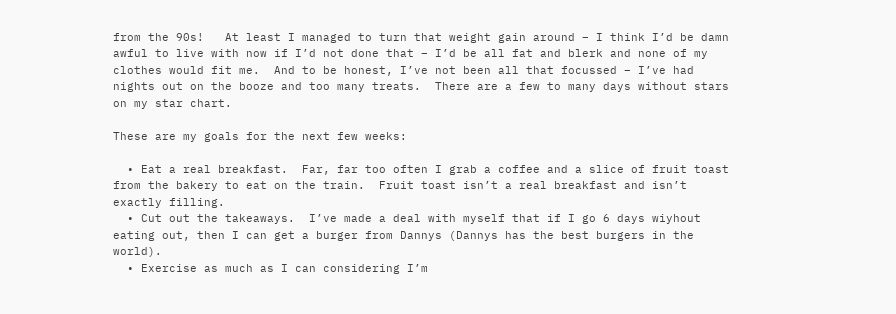from the 90s!   At least I managed to turn that weight gain around – I think I’d be damn awful to live with now if I’d not done that – I’d be all fat and blerk and none of my clothes would fit me.  And to be honest, I’ve not been all that focussed – I’ve had nights out on the booze and too many treats.  There are a few to many days without stars on my star chart.

These are my goals for the next few weeks:

  • Eat a real breakfast.  Far, far too often I grab a coffee and a slice of fruit toast from the bakery to eat on the train.  Fruit toast isn’t a real breakfast and isn’t exactly filling.
  • Cut out the takeaways.  I’ve made a deal with myself that if I go 6 days wiyhout eating out, then I can get a burger from Dannys (Dannys has the best burgers in the world).
  • Exercise as much as I can considering I’m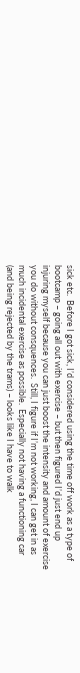sick etc.  Before I got sick, I’d considered using the time off work as a type of bootcamp – going all out with exercise – but then figured I’d just end up injuring myself because you can just boost the intensity and amount of exercise you do without consquences.  Still, I figure if I’m not working, I can get in as much incidental exercise as possible.  Especially not having a functioning car (and being rejected by the trams) – looks like I have to walk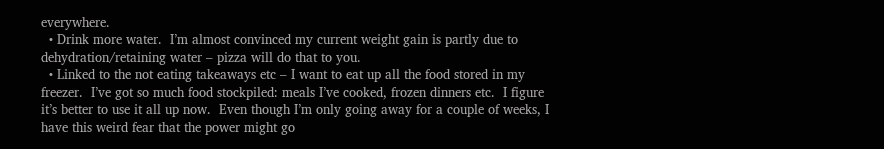everywhere.
  • Drink more water.  I’m almost convinced my current weight gain is partly due to dehydration/retaining water – pizza will do that to you.
  • Linked to the not eating takeaways etc – I want to eat up all the food stored in my freezer.  I’ve got so much food stockpiled: meals I’ve cooked, frozen dinners etc.  I figure it’s better to use it all up now.  Even though I’m only going away for a couple of weeks, I have this weird fear that the power might go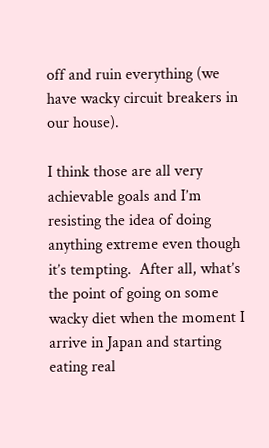off and ruin everything (we have wacky circuit breakers in our house).

I think those are all very achievable goals and I’m resisting the idea of doing anything extreme even though it’s tempting.  After all, what’s the point of going on some wacky diet when the moment I arrive in Japan and starting eating real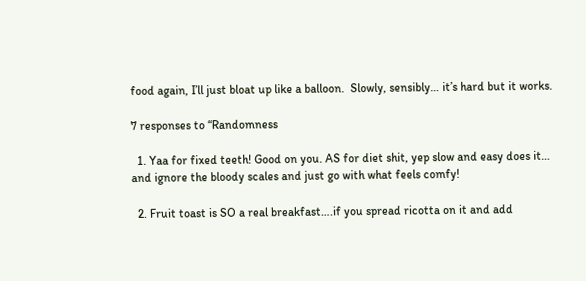food again, I’ll just bloat up like a balloon.  Slowly, sensibly… it’s hard but it works.

7 responses to “Randomness

  1. Yaa for fixed teeth! Good on you. AS for diet shit, yep slow and easy does it… and ignore the bloody scales and just go with what feels comfy!

  2. Fruit toast is SO a real breakfast….if you spread ricotta on it and add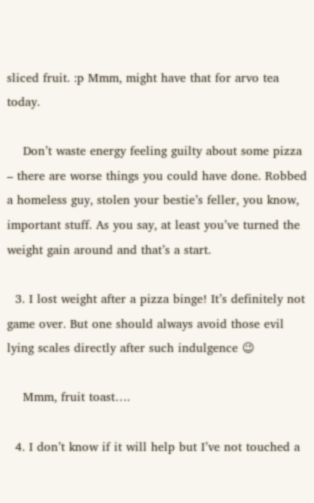sliced fruit. :p Mmm, might have that for arvo tea today.

    Don’t waste energy feeling guilty about some pizza – there are worse things you could have done. Robbed a homeless guy, stolen your bestie’s feller, you know, important stuff. As you say, at least you’ve turned the weight gain around and that’s a start.

  3. I lost weight after a pizza binge! It’s definitely not game over. But one should always avoid those evil lying scales directly after such indulgence 😉

    Mmm, fruit toast….

  4. I don’t know if it will help but I’ve not touched a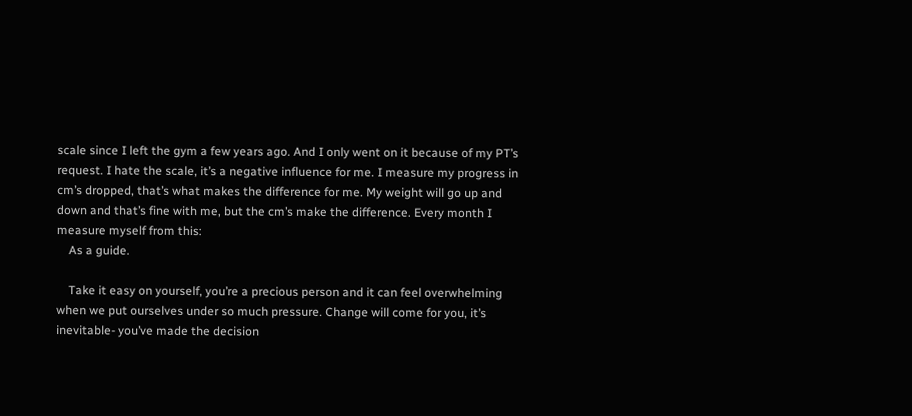scale since I left the gym a few years ago. And I only went on it because of my PT’s request. I hate the scale, it’s a negative influence for me. I measure my progress in cm’s dropped, that’s what makes the difference for me. My weight will go up and down and that’s fine with me, but the cm’s make the difference. Every month I measure myself from this:
    As a guide.

    Take it easy on yourself, you’re a precious person and it can feel overwhelming when we put ourselves under so much pressure. Change will come for you, it’s inevitable- you’ve made the decision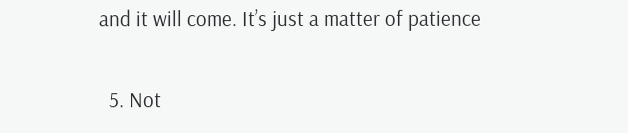and it will come. It’s just a matter of patience

  5. Not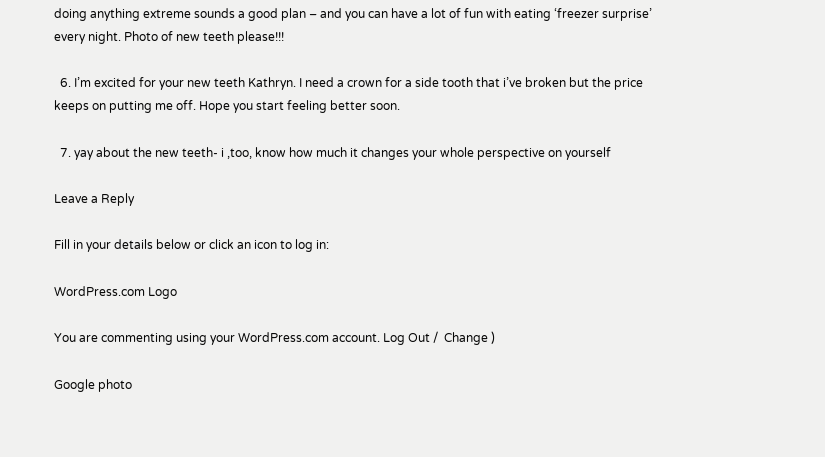doing anything extreme sounds a good plan – and you can have a lot of fun with eating ‘freezer surprise’ every night. Photo of new teeth please!!!

  6. I’m excited for your new teeth Kathryn. I need a crown for a side tooth that i’ve broken but the price keeps on putting me off. Hope you start feeling better soon.

  7. yay about the new teeth- i ,too, know how much it changes your whole perspective on yourself

Leave a Reply

Fill in your details below or click an icon to log in:

WordPress.com Logo

You are commenting using your WordPress.com account. Log Out /  Change )

Google photo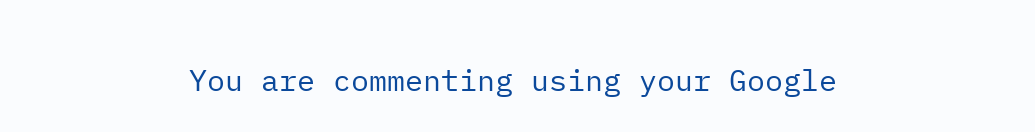You are commenting using your Google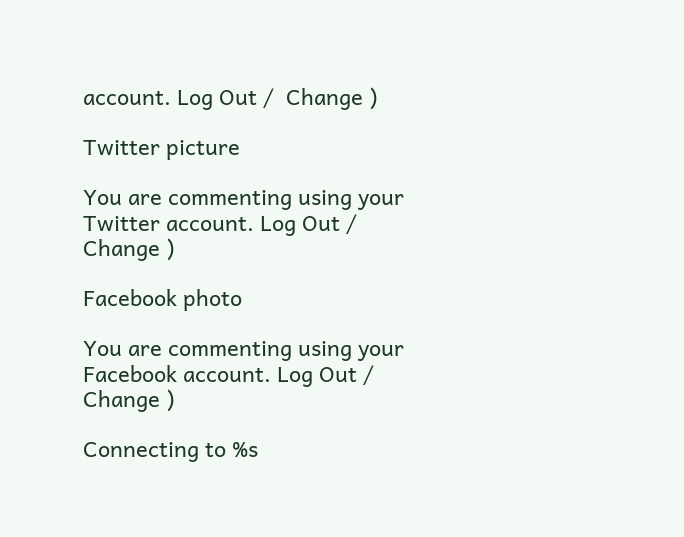account. Log Out /  Change )

Twitter picture

You are commenting using your Twitter account. Log Out /  Change )

Facebook photo

You are commenting using your Facebook account. Log Out /  Change )

Connecting to %s